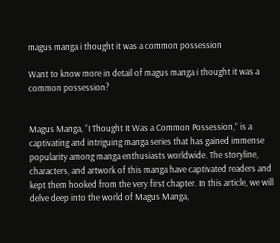magus manga i thought it was a common possession

Want to know more in detail of magus manga i thought it was a common possession?


Magus Manga, “I Thought It Was a Common Possession,” is a captivating and intriguing manga series that has gained immense popularity among manga enthusiasts worldwide. The storyline, characters, and artwork of this manga have captivated readers and kept them hooked from the very first chapter. In this article, we will delve deep into the world of Magus Manga,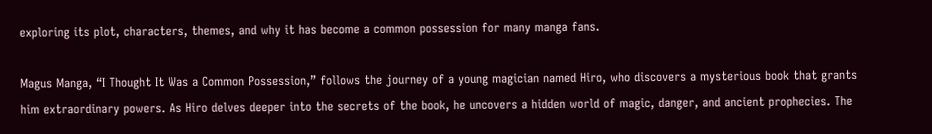exploring its plot, characters, themes, and why it has become a common possession for many manga fans.

Magus Manga, “I Thought It Was a Common Possession,” follows the journey of a young magician named Hiro, who discovers a mysterious book that grants him extraordinary powers. As Hiro delves deeper into the secrets of the book, he uncovers a hidden world of magic, danger, and ancient prophecies. The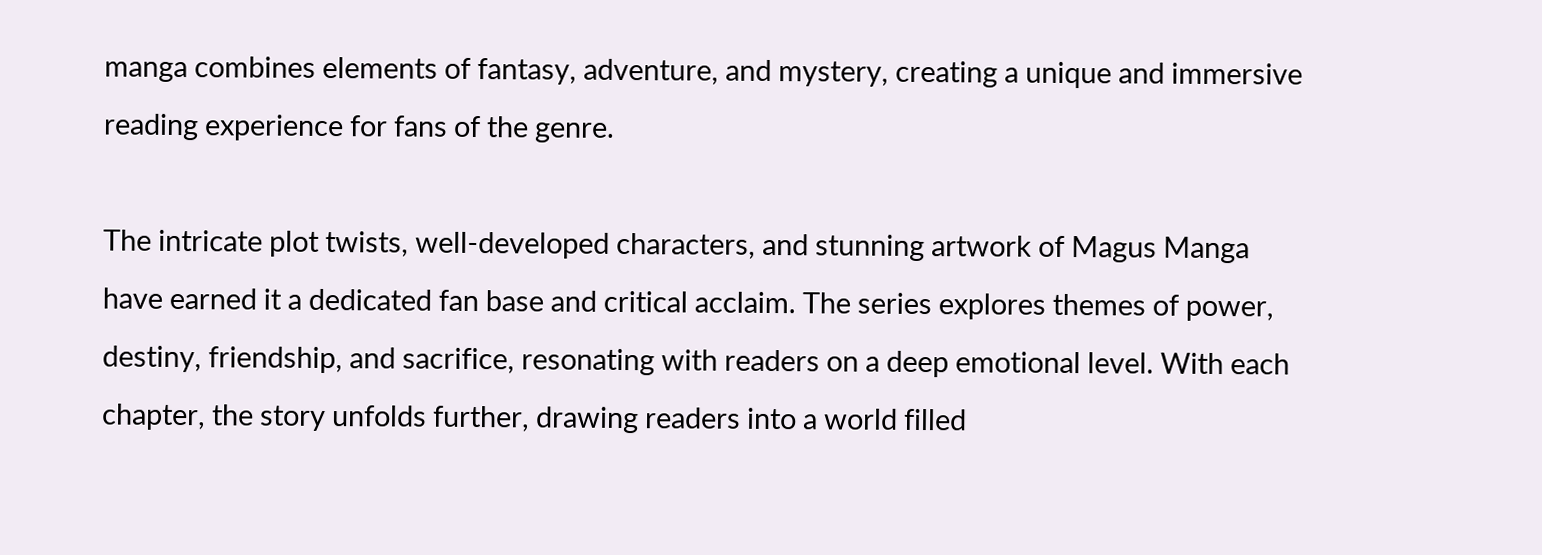manga combines elements of fantasy, adventure, and mystery, creating a unique and immersive reading experience for fans of the genre.

The intricate plot twists, well-developed characters, and stunning artwork of Magus Manga have earned it a dedicated fan base and critical acclaim. The series explores themes of power, destiny, friendship, and sacrifice, resonating with readers on a deep emotional level. With each chapter, the story unfolds further, drawing readers into a world filled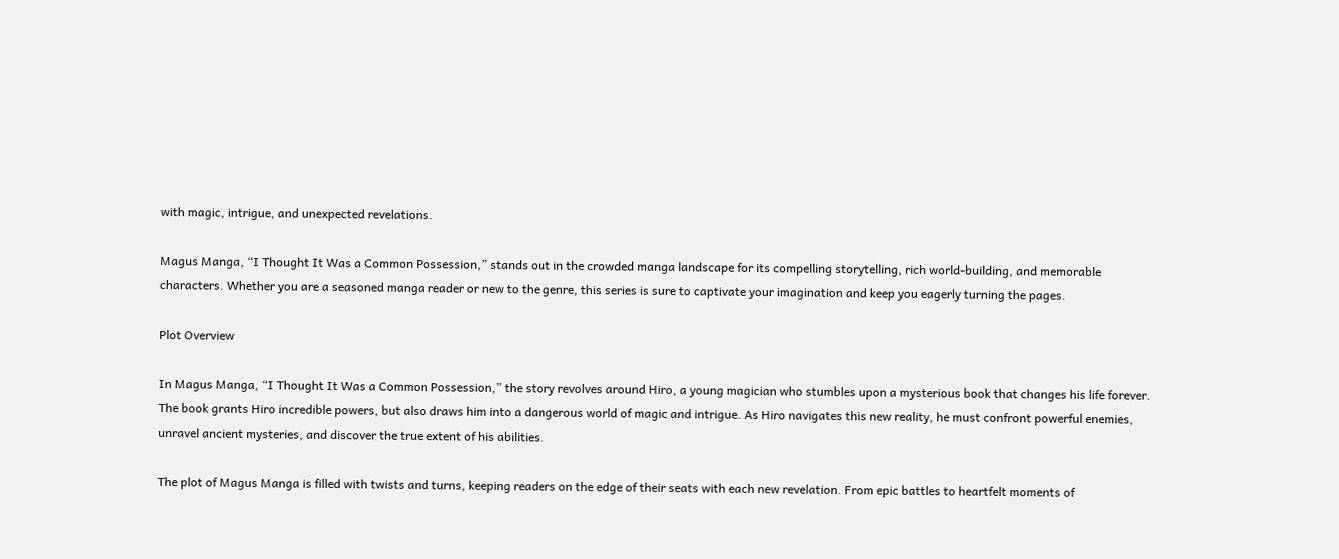with magic, intrigue, and unexpected revelations.

Magus Manga, “I Thought It Was a Common Possession,” stands out in the crowded manga landscape for its compelling storytelling, rich world-building, and memorable characters. Whether you are a seasoned manga reader or new to the genre, this series is sure to captivate your imagination and keep you eagerly turning the pages.

Plot Overview

In Magus Manga, “I Thought It Was a Common Possession,” the story revolves around Hiro, a young magician who stumbles upon a mysterious book that changes his life forever. The book grants Hiro incredible powers, but also draws him into a dangerous world of magic and intrigue. As Hiro navigates this new reality, he must confront powerful enemies, unravel ancient mysteries, and discover the true extent of his abilities.

The plot of Magus Manga is filled with twists and turns, keeping readers on the edge of their seats with each new revelation. From epic battles to heartfelt moments of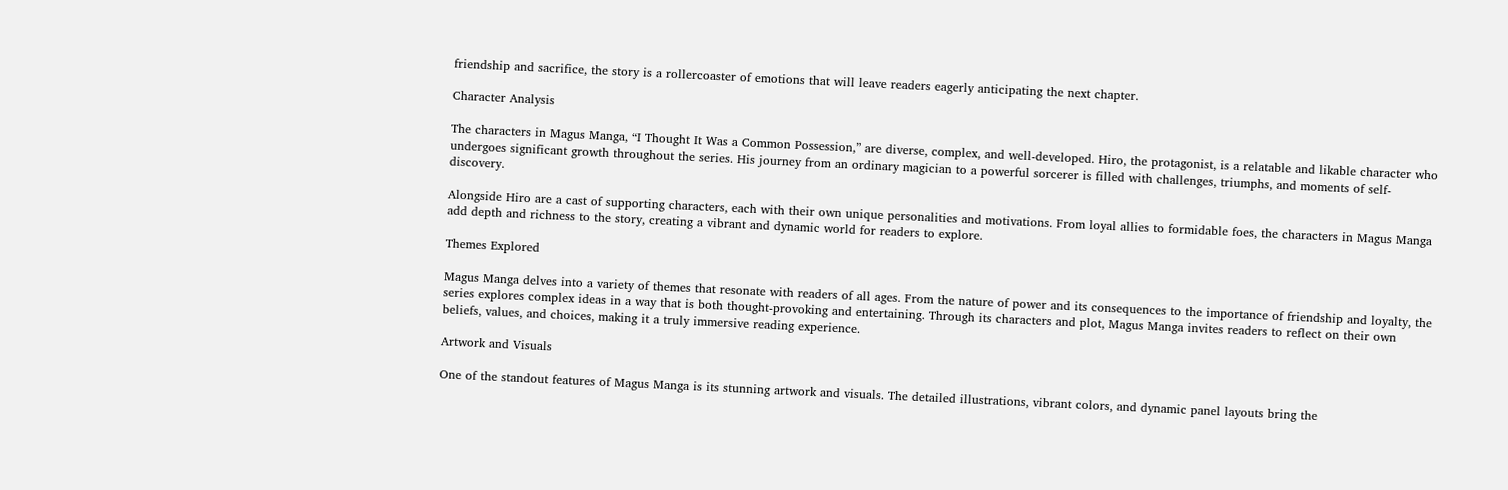friendship and sacrifice, the story is a rollercoaster of emotions that will leave readers eagerly anticipating the next chapter.

Character Analysis

The characters in Magus Manga, “I Thought It Was a Common Possession,” are diverse, complex, and well-developed. Hiro, the protagonist, is a relatable and likable character who undergoes significant growth throughout the series. His journey from an ordinary magician to a powerful sorcerer is filled with challenges, triumphs, and moments of self-discovery.

Alongside Hiro are a cast of supporting characters, each with their own unique personalities and motivations. From loyal allies to formidable foes, the characters in Magus Manga add depth and richness to the story, creating a vibrant and dynamic world for readers to explore.

Themes Explored

Magus Manga delves into a variety of themes that resonate with readers of all ages. From the nature of power and its consequences to the importance of friendship and loyalty, the series explores complex ideas in a way that is both thought-provoking and entertaining. Through its characters and plot, Magus Manga invites readers to reflect on their own beliefs, values, and choices, making it a truly immersive reading experience.

Artwork and Visuals

One of the standout features of Magus Manga is its stunning artwork and visuals. The detailed illustrations, vibrant colors, and dynamic panel layouts bring the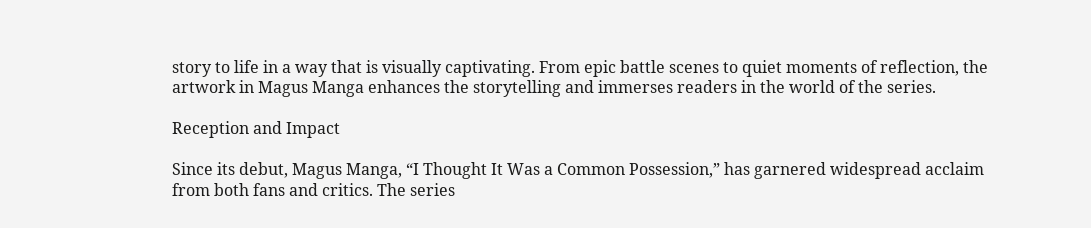story to life in a way that is visually captivating. From epic battle scenes to quiet moments of reflection, the artwork in Magus Manga enhances the storytelling and immerses readers in the world of the series.

Reception and Impact

Since its debut, Magus Manga, “I Thought It Was a Common Possession,” has garnered widespread acclaim from both fans and critics. The series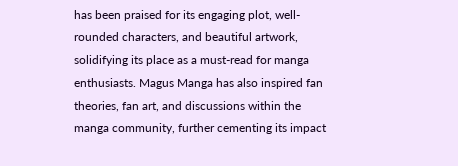has been praised for its engaging plot, well-rounded characters, and beautiful artwork, solidifying its place as a must-read for manga enthusiasts. Magus Manga has also inspired fan theories, fan art, and discussions within the manga community, further cementing its impact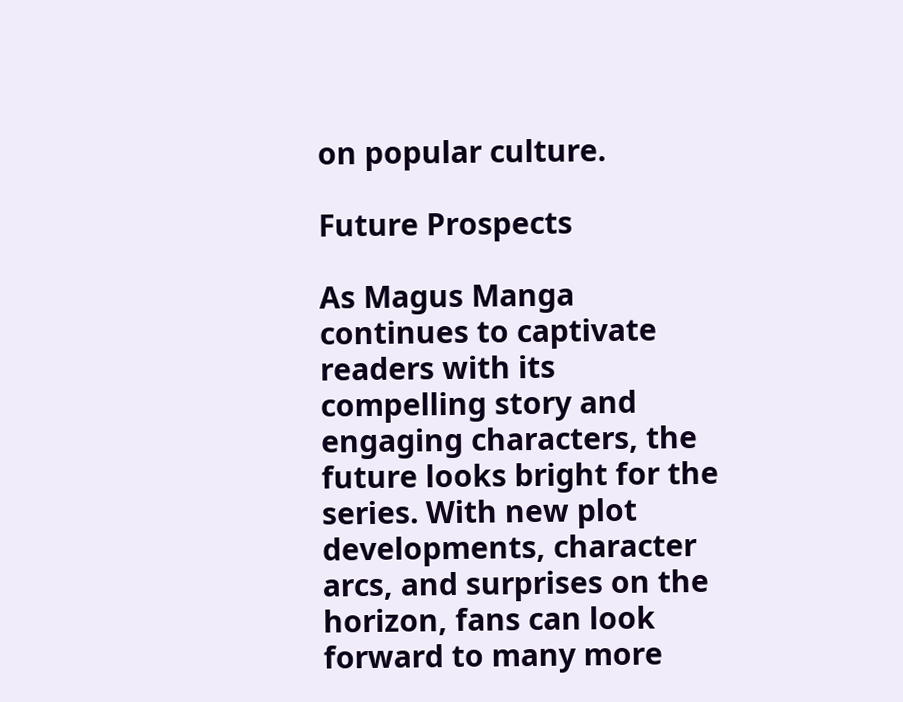on popular culture.

Future Prospects

As Magus Manga continues to captivate readers with its compelling story and engaging characters, the future looks bright for the series. With new plot developments, character arcs, and surprises on the horizon, fans can look forward to many more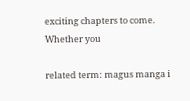exciting chapters to come. Whether you

related term: magus manga i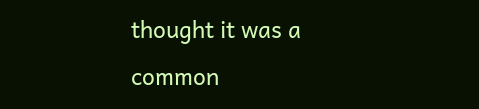thought it was a common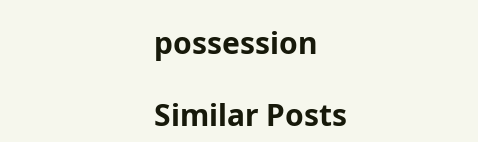possession

Similar Posts